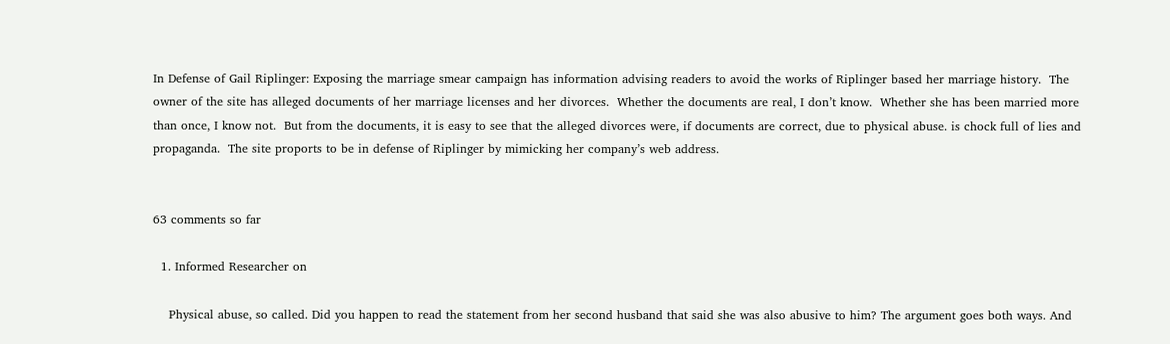In Defense of Gail Riplinger: Exposing the marriage smear campaign has information advising readers to avoid the works of Riplinger based her marriage history.  The owner of the site has alleged documents of her marriage licenses and her divorces.  Whether the documents are real, I don’t know.  Whether she has been married more than once, I know not.  But from the documents, it is easy to see that the alleged divorces were, if documents are correct, due to physical abuse. is chock full of lies and propaganda.  The site proports to be in defense of Riplinger by mimicking her company’s web address.


63 comments so far

  1. Informed Researcher on

    Physical abuse, so called. Did you happen to read the statement from her second husband that said she was also abusive to him? The argument goes both ways. And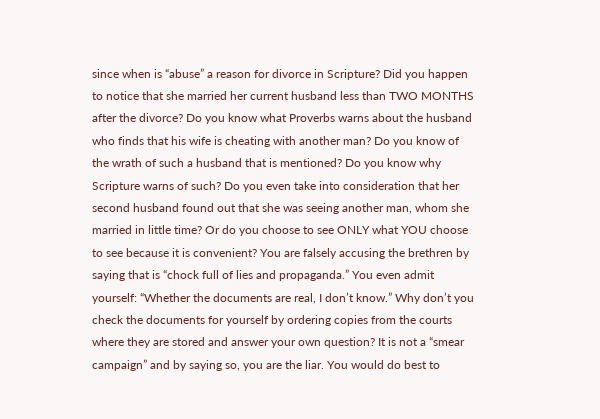since when is “abuse” a reason for divorce in Scripture? Did you happen to notice that she married her current husband less than TWO MONTHS after the divorce? Do you know what Proverbs warns about the husband who finds that his wife is cheating with another man? Do you know of the wrath of such a husband that is mentioned? Do you know why Scripture warns of such? Do you even take into consideration that her second husband found out that she was seeing another man, whom she married in little time? Or do you choose to see ONLY what YOU choose to see because it is convenient? You are falsely accusing the brethren by saying that is “chock full of lies and propaganda.” You even admit yourself: “Whether the documents are real, I don’t know.” Why don’t you check the documents for yourself by ordering copies from the courts where they are stored and answer your own question? It is not a “smear campaign” and by saying so, you are the liar. You would do best to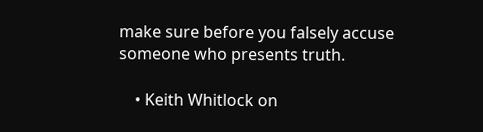make sure before you falsely accuse someone who presents truth.

    • Keith Whitlock on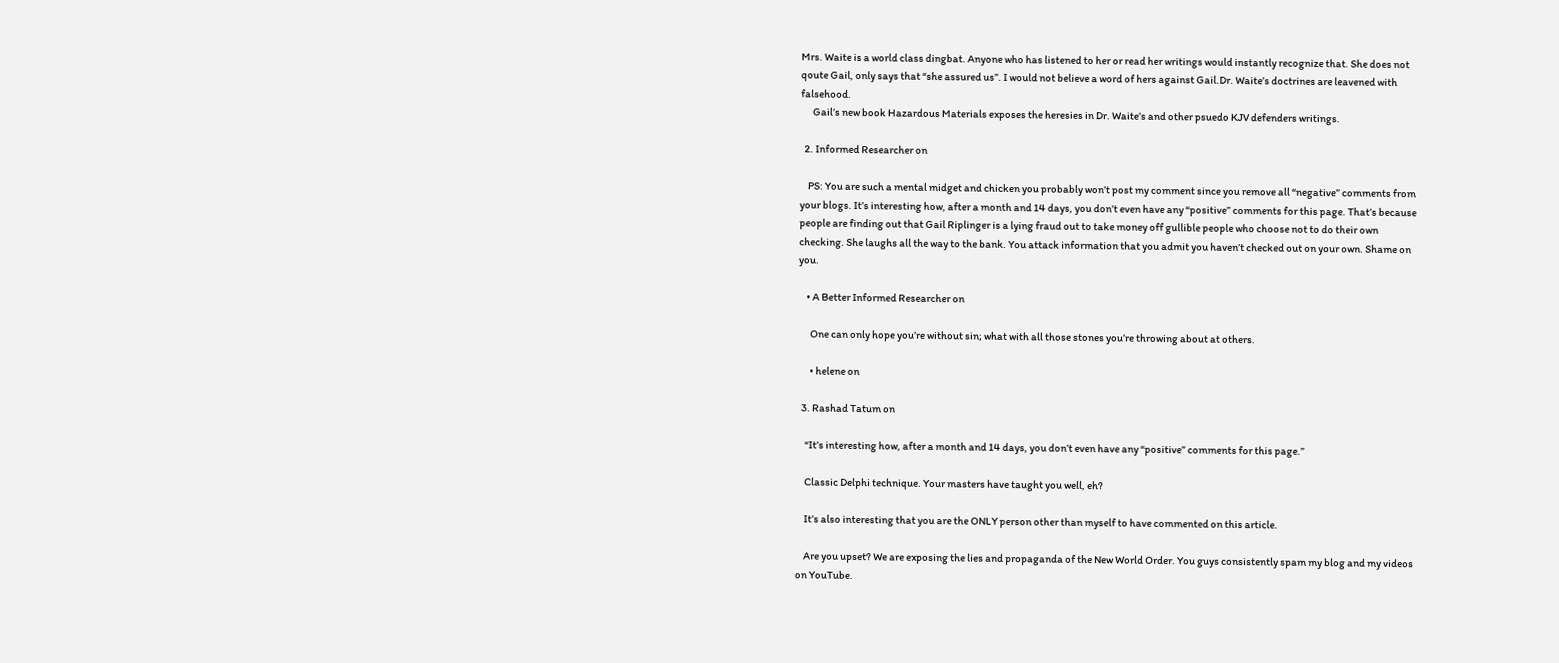Mrs. Waite is a world class dingbat. Anyone who has listened to her or read her writings would instantly recognize that. She does not qoute Gail, only says that “she assured us”. I would not believe a word of hers against Gail.Dr. Waite’s doctrines are leavened with falsehood.
      Gail’s new book Hazardous Materials exposes the heresies in Dr. Waite’s and other psuedo KJV defenders writings.

  2. Informed Researcher on

    PS: You are such a mental midget and chicken you probably won’t post my comment since you remove all “negative” comments from your blogs. It’s interesting how, after a month and 14 days, you don’t even have any “positive” comments for this page. That’s because people are finding out that Gail Riplinger is a lying fraud out to take money off gullible people who choose not to do their own checking. She laughs all the way to the bank. You attack information that you admit you haven’t checked out on your own. Shame on you.

    • A Better Informed Researcher on

      One can only hope you’re without sin; what with all those stones you’re throwing about at others.

      • helene on

  3. Rashad Tatum on

    “It’s interesting how, after a month and 14 days, you don’t even have any “positive” comments for this page.”

    Classic Delphi technique. Your masters have taught you well, eh?

    It’s also interesting that you are the ONLY person other than myself to have commented on this article.

    Are you upset? We are exposing the lies and propaganda of the New World Order. You guys consistently spam my blog and my videos on YouTube.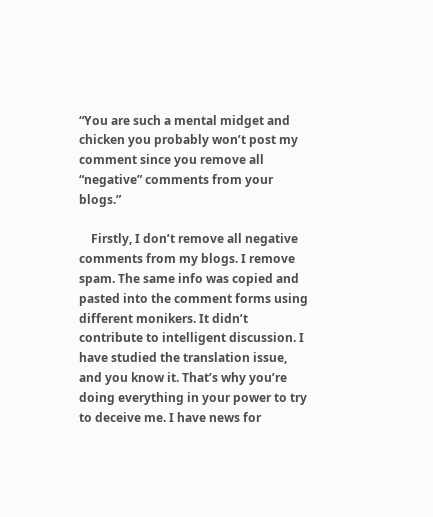“You are such a mental midget and chicken you probably won’t post my comment since you remove all “negative” comments from your blogs.”

    Firstly, I don’t remove all negative comments from my blogs. I remove spam. The same info was copied and pasted into the comment forms using different monikers. It didn’t contribute to intelligent discussion. I have studied the translation issue, and you know it. That’s why you’re doing everything in your power to try to deceive me. I have news for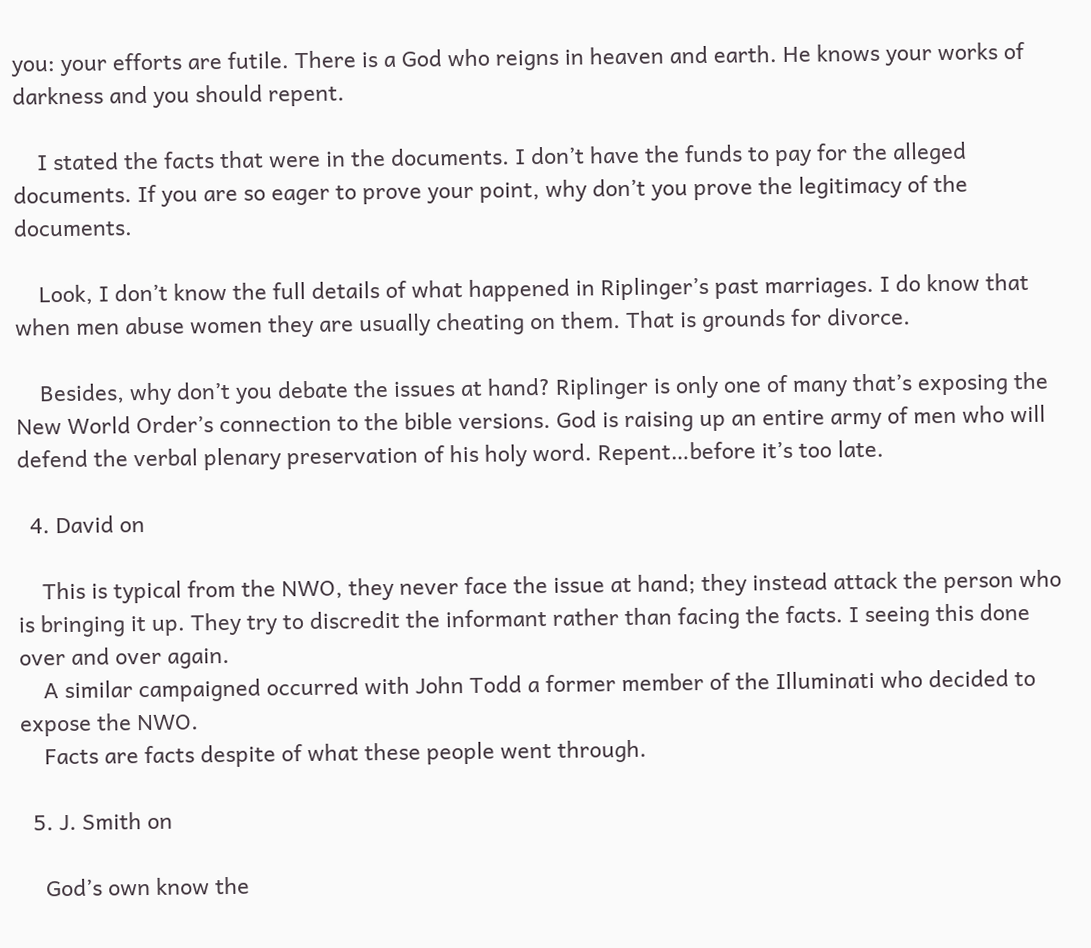you: your efforts are futile. There is a God who reigns in heaven and earth. He knows your works of darkness and you should repent.

    I stated the facts that were in the documents. I don’t have the funds to pay for the alleged documents. If you are so eager to prove your point, why don’t you prove the legitimacy of the documents.

    Look, I don’t know the full details of what happened in Riplinger’s past marriages. I do know that when men abuse women they are usually cheating on them. That is grounds for divorce.

    Besides, why don’t you debate the issues at hand? Riplinger is only one of many that’s exposing the New World Order’s connection to the bible versions. God is raising up an entire army of men who will defend the verbal plenary preservation of his holy word. Repent…before it’s too late.

  4. David on

    This is typical from the NWO, they never face the issue at hand; they instead attack the person who is bringing it up. They try to discredit the informant rather than facing the facts. I seeing this done over and over again.
    A similar campaigned occurred with John Todd a former member of the Illuminati who decided to expose the NWO.
    Facts are facts despite of what these people went through.

  5. J. Smith on

    God’s own know the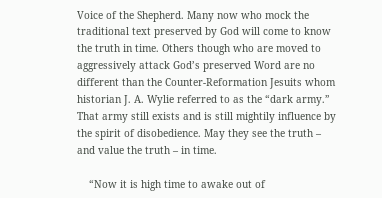Voice of the Shepherd. Many now who mock the traditional text preserved by God will come to know the truth in time. Others though who are moved to aggressively attack God’s preserved Word are no different than the Counter-Reformation Jesuits whom historian J. A. Wylie referred to as the “dark army.” That army still exists and is still mightily influence by the spirit of disobedience. May they see the truth – and value the truth – in time.

    “Now it is high time to awake out of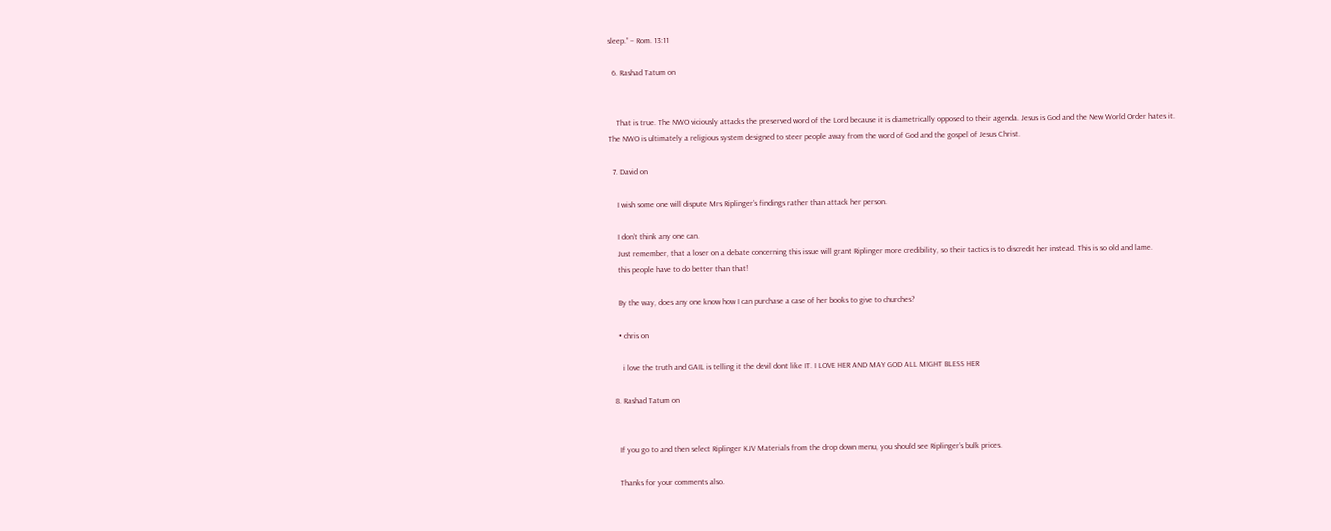sleep.” – Rom. 13:11

  6. Rashad Tatum on


    That is true. The NWO viciously attacks the preserved word of the Lord because it is diametrically opposed to their agenda. Jesus is God and the New World Order hates it. The NWO is ultimately a religious system designed to steer people away from the word of God and the gospel of Jesus Christ.

  7. David on

    I wish some one will dispute Mrs Riplinger’s findings rather than attack her person.

    I don’t think any one can.
    Just remember, that a loser on a debate concerning this issue will grant Riplinger more credibility, so their tactics is to discredit her instead. This is so old and lame.
    this people have to do better than that!

    By the way, does any one know how I can purchase a case of her books to give to churches?

    • chris on

      i love the truth and GAIL is telling it the devil dont like IT. I LOVE HER AND MAY GOD ALL MIGHT BLESS HER

  8. Rashad Tatum on


    If you go to and then select Riplinger KJV Materials from the drop down menu, you should see Riplinger’s bulk prices.

    Thanks for your comments also.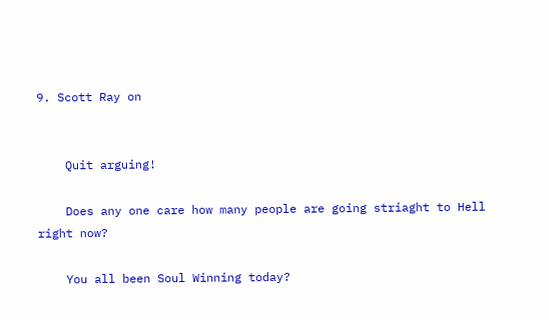9. Scott Ray on


    Quit arguing!

    Does any one care how many people are going striaght to Hell right now?

    You all been Soul Winning today?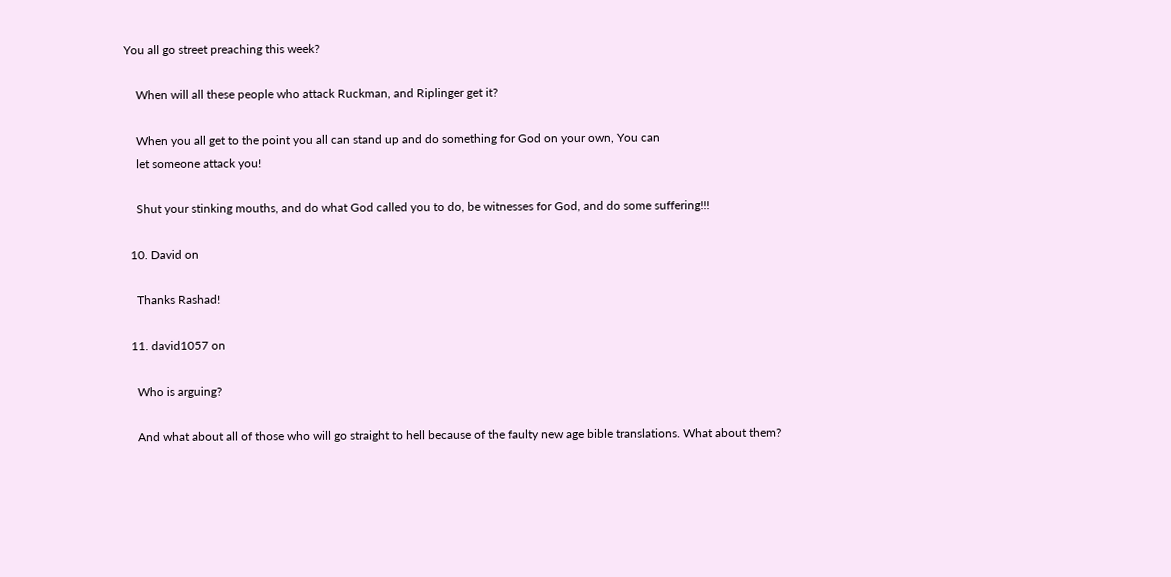You all go street preaching this week?

    When will all these people who attack Ruckman, and Riplinger get it?

    When you all get to the point you all can stand up and do something for God on your own, You can
    let someone attack you!

    Shut your stinking mouths, and do what God called you to do, be witnesses for God, and do some suffering!!!

  10. David on

    Thanks Rashad!

  11. david1057 on

    Who is arguing?

    And what about all of those who will go straight to hell because of the faulty new age bible translations. What about them?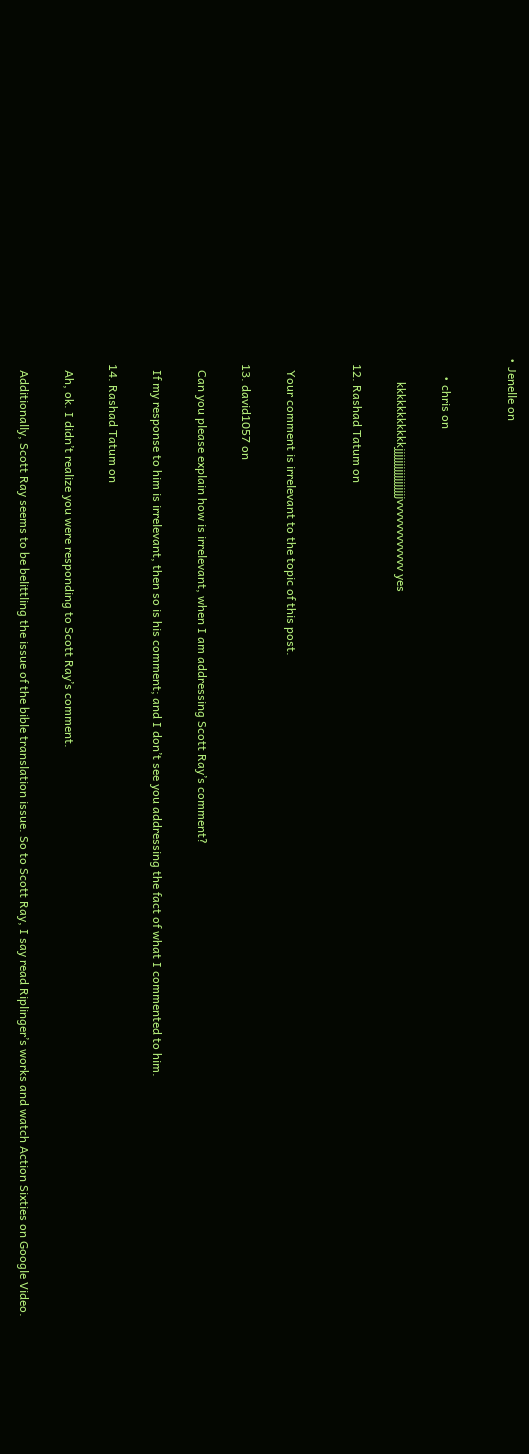• Jenelle on


      • chris on

        kkkkkkkkkkkjjjjjjjjjjjjjjjjjvvvvvvvvvvvv yes

  12. Rashad Tatum on


    Your comment is irrelevant to the topic of this post.

  13. david1057 on

    Can you please explain how is irrelevant, when I am addressing Scott Ray’s comment?

    If my response to him is irrelevant, then so is his comment; and I don’t see you addressing the fact of what I commented to him.

  14. Rashad Tatum on

    Ah, ok. I didn’t realize you were responding to Scott Ray’s comment.

    Additionally, Scott Ray seems to be belittling the issue of the bible translation issue. So to Scott Ray, I say read Riplinger’s works and watch Action Sixties on Google Video.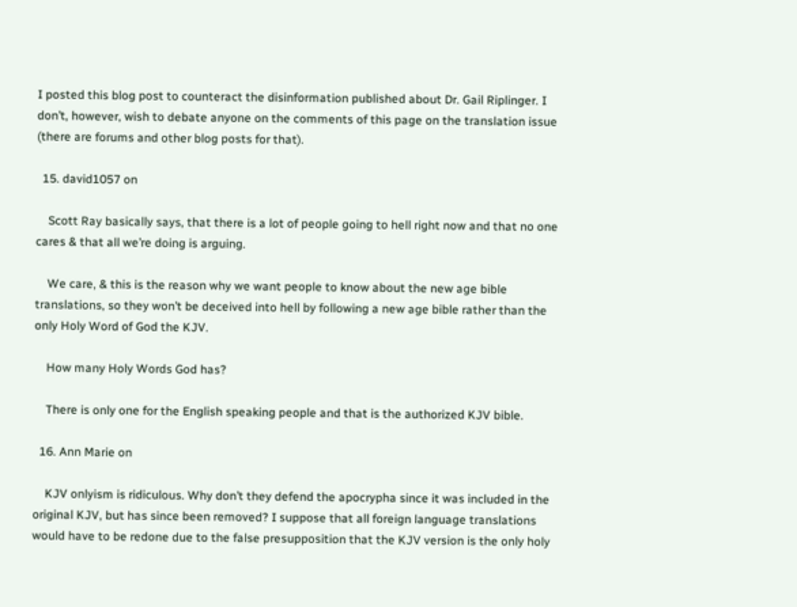I posted this blog post to counteract the disinformation published about Dr. Gail Riplinger. I don’t, however, wish to debate anyone on the comments of this page on the translation issue (there are forums and other blog posts for that).

  15. david1057 on

    Scott Ray basically says, that there is a lot of people going to hell right now and that no one cares & that all we’re doing is arguing.

    We care, & this is the reason why we want people to know about the new age bible translations, so they won’t be deceived into hell by following a new age bible rather than the only Holy Word of God the KJV.

    How many Holy Words God has?

    There is only one for the English speaking people and that is the authorized KJV bible.

  16. Ann Marie on

    KJV onlyism is ridiculous. Why don’t they defend the apocrypha since it was included in the original KJV, but has since been removed? I suppose that all foreign language translations would have to be redone due to the false presupposition that the KJV version is the only holy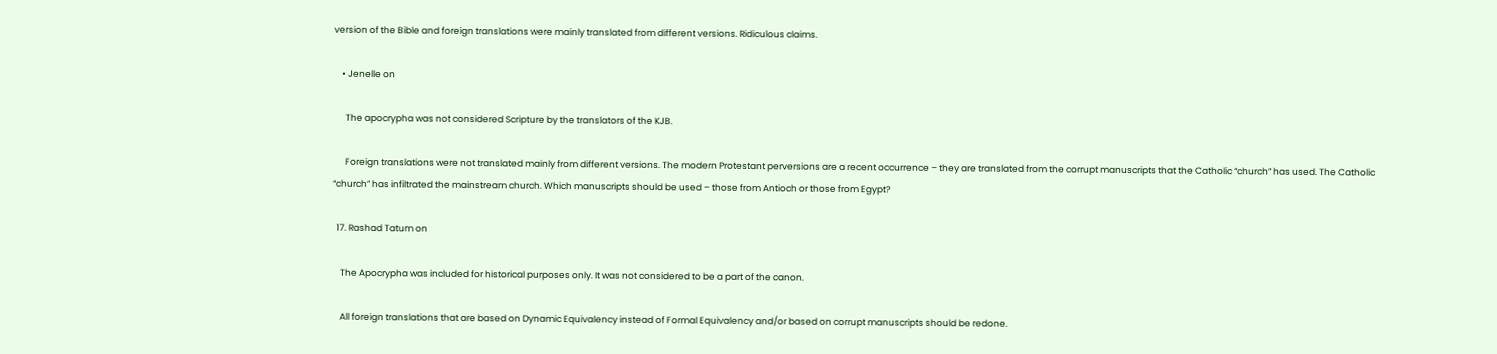version of the Bible and foreign translations were mainly translated from different versions. Ridiculous claims.

    • Jenelle on

      The apocrypha was not considered Scripture by the translators of the KJB.

      Foreign translations were not translated mainly from different versions. The modern Protestant perversions are a recent occurrence – they are translated from the corrupt manuscripts that the Catholic “church” has used. The Catholic “church” has infiltrated the mainstream church. Which manuscripts should be used – those from Antioch or those from Egypt?

  17. Rashad Tatum on

    The Apocrypha was included for historical purposes only. It was not considered to be a part of the canon.

    All foreign translations that are based on Dynamic Equivalency instead of Formal Equivalency and/or based on corrupt manuscripts should be redone.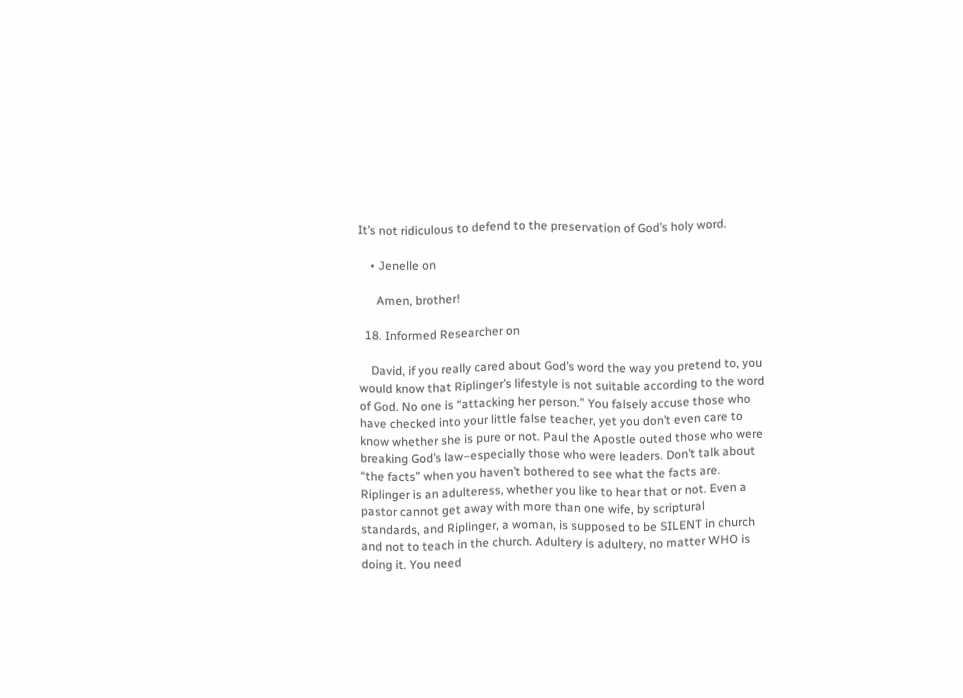It’s not ridiculous to defend to the preservation of God’s holy word.

    • Jenelle on

      Amen, brother!

  18. Informed Researcher on

    David, if you really cared about God’s word the way you pretend to, you would know that Riplinger’s lifestyle is not suitable according to the word of God. No one is “attacking her person.” You falsely accuse those who have checked into your little false teacher, yet you don’t even care to know whether she is pure or not. Paul the Apostle outed those who were breaking God’s law–especially those who were leaders. Don’t talk about “the facts” when you haven’t bothered to see what the facts are. Riplinger is an adulteress, whether you like to hear that or not. Even a pastor cannot get away with more than one wife, by scriptural standards, and Riplinger, a woman, is supposed to be SILENT in church and not to teach in the church. Adultery is adultery, no matter WHO is doing it. You need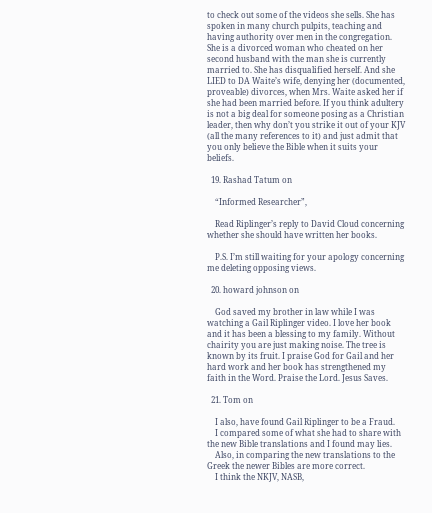to check out some of the videos she sells. She has spoken in many church pulpits, teaching and having authority over men in the congregation. She is a divorced woman who cheated on her second husband with the man she is currently married to. She has disqualified herself. And she LIED to DA Waite’s wife, denying her (documented, proveable) divorces, when Mrs. Waite asked her if she had been married before. If you think adultery is not a big deal for someone posing as a Christian leader, then why don’t you strike it out of your KJV (all the many references to it) and just admit that you only believe the Bible when it suits your beliefs.

  19. Rashad Tatum on

    “Informed Researcher”,

    Read Riplinger’s reply to David Cloud concerning whether she should have written her books.

    P.S. I’m still waiting for your apology concerning me deleting opposing views.

  20. howard johnson on

    God saved my brother in law while I was watching a Gail Riplinger video. I love her book and it has been a blessing to my family. Without chairity you are just making noise. The tree is known by its fruit. I praise God for Gail and her hard work and her book has strengthened my faith in the Word. Praise the Lord. Jesus Saves.

  21. Tom on

    I also, have found Gail Riplinger to be a Fraud.
    I compared some of what she had to share with the new Bible translations and I found may lies.
    Also, in comparing the new translations to the Greek the newer Bibles are more correct.
    I think the NKJV, NASB,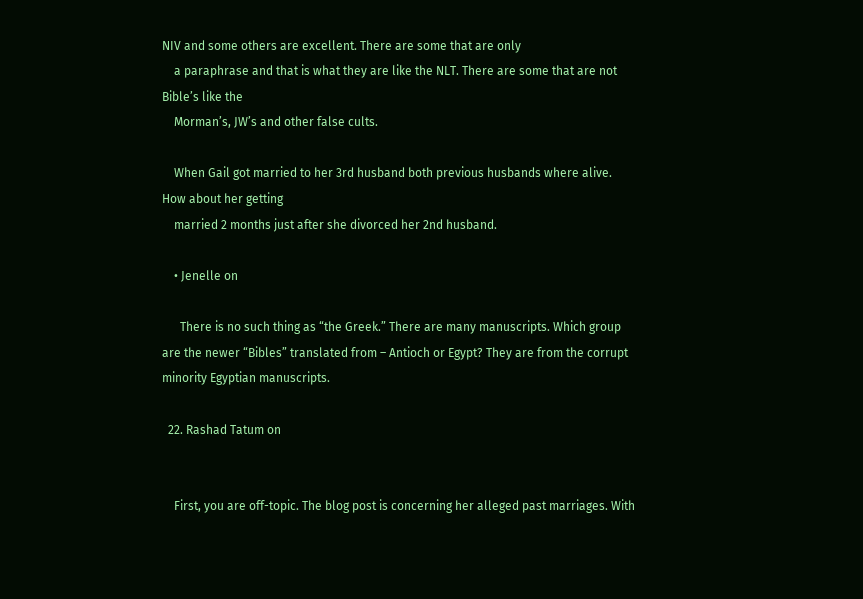NIV and some others are excellent. There are some that are only
    a paraphrase and that is what they are like the NLT. There are some that are not Bible’s like the
    Morman’s, JW’s and other false cults.

    When Gail got married to her 3rd husband both previous husbands where alive. How about her getting
    married 2 months just after she divorced her 2nd husband.

    • Jenelle on

      There is no such thing as “the Greek.” There are many manuscripts. Which group are the newer “Bibles” translated from – Antioch or Egypt? They are from the corrupt minority Egyptian manuscripts.

  22. Rashad Tatum on


    First, you are off-topic. The blog post is concerning her alleged past marriages. With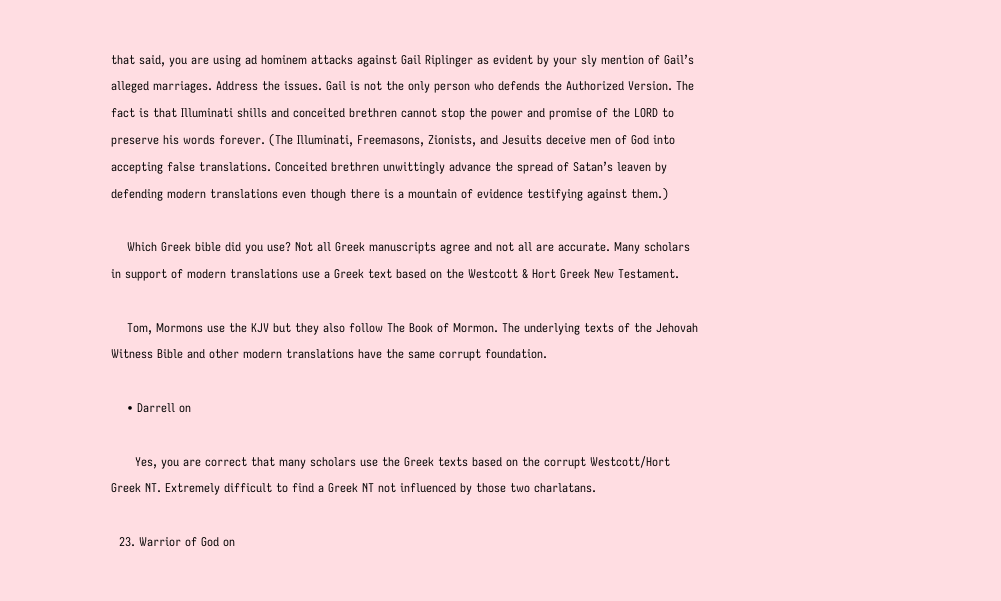that said, you are using ad hominem attacks against Gail Riplinger as evident by your sly mention of Gail’s alleged marriages. Address the issues. Gail is not the only person who defends the Authorized Version. The fact is that Illuminati shills and conceited brethren cannot stop the power and promise of the LORD to preserve his words forever. (The Illuminati, Freemasons, Zionists, and Jesuits deceive men of God into accepting false translations. Conceited brethren unwittingly advance the spread of Satan’s leaven by defending modern translations even though there is a mountain of evidence testifying against them.)

    Which Greek bible did you use? Not all Greek manuscripts agree and not all are accurate. Many scholars in support of modern translations use a Greek text based on the Westcott & Hort Greek New Testament.

    Tom, Mormons use the KJV but they also follow The Book of Mormon. The underlying texts of the Jehovah Witness Bible and other modern translations have the same corrupt foundation.

    • Darrell on

      Yes, you are correct that many scholars use the Greek texts based on the corrupt Westcott/Hort Greek NT. Extremely difficult to find a Greek NT not influenced by those two charlatans.

  23. Warrior of God on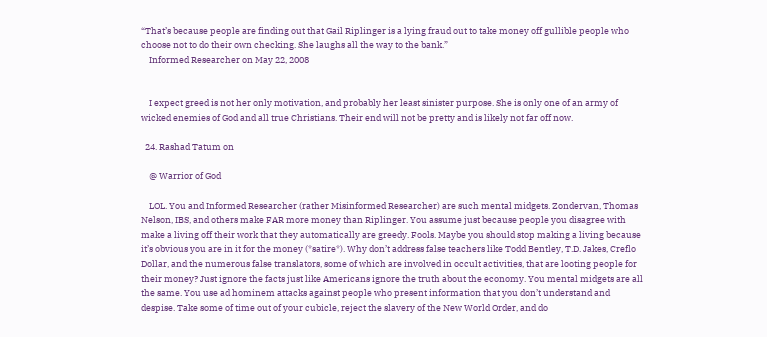“That’s because people are finding out that Gail Riplinger is a lying fraud out to take money off gullible people who choose not to do their own checking. She laughs all the way to the bank.”
    Informed Researcher on May 22, 2008


    I expect greed is not her only motivation, and probably her least sinister purpose. She is only one of an army of wicked enemies of God and all true Christians. Their end will not be pretty and is likely not far off now.

  24. Rashad Tatum on

    @ Warrior of God

    LOL. You and Informed Researcher (rather Misinformed Researcher) are such mental midgets. Zondervan, Thomas Nelson, IBS, and others make FAR more money than Riplinger. You assume just because people you disagree with make a living off their work that they automatically are greedy. Fools. Maybe you should stop making a living because it’s obvious you are in it for the money (*satire*). Why don’t address false teachers like Todd Bentley, T.D. Jakes, Creflo Dollar, and the numerous false translators, some of which are involved in occult activities, that are looting people for their money? Just ignore the facts just like Americans ignore the truth about the economy. You mental midgets are all the same. You use ad hominem attacks against people who present information that you don’t understand and despise. Take some of time out of your cubicle, reject the slavery of the New World Order, and do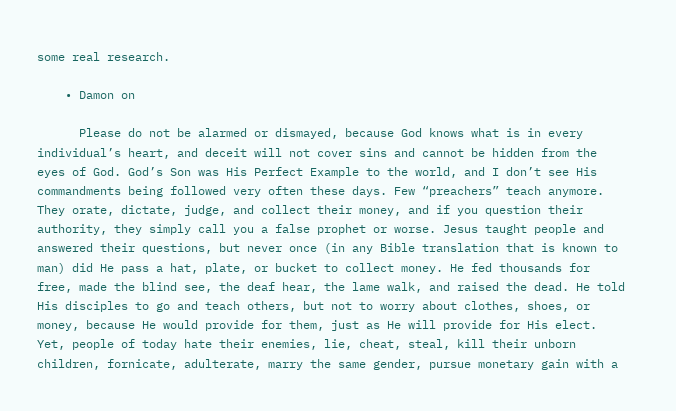some real research.

    • Damon on

      Please do not be alarmed or dismayed, because God knows what is in every individual’s heart, and deceit will not cover sins and cannot be hidden from the eyes of God. God’s Son was His Perfect Example to the world, and I don’t see His commandments being followed very often these days. Few “preachers” teach anymore. They orate, dictate, judge, and collect their money, and if you question their authority, they simply call you a false prophet or worse. Jesus taught people and answered their questions, but never once (in any Bible translation that is known to man) did He pass a hat, plate, or bucket to collect money. He fed thousands for free, made the blind see, the deaf hear, the lame walk, and raised the dead. He told His disciples to go and teach others, but not to worry about clothes, shoes, or money, because He would provide for them, just as He will provide for His elect. Yet, people of today hate their enemies, lie, cheat, steal, kill their unborn children, fornicate, adulterate, marry the same gender, pursue monetary gain with a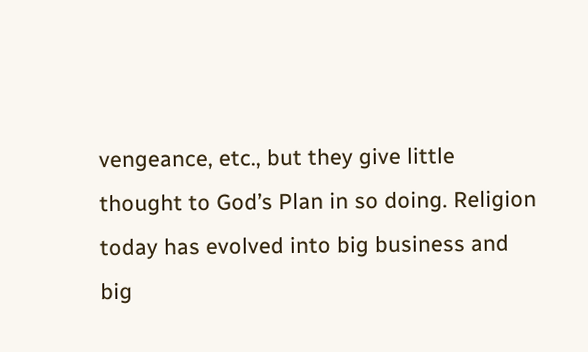vengeance, etc., but they give little thought to God’s Plan in so doing. Religion today has evolved into big business and big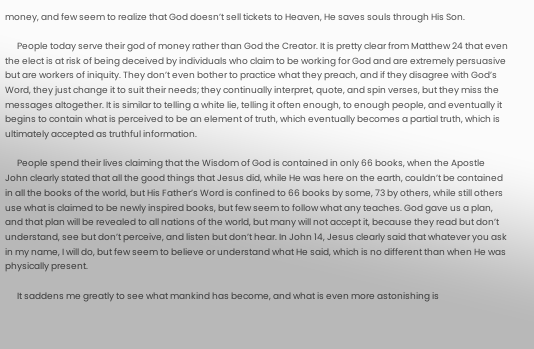money, and few seem to realize that God doesn’t sell tickets to Heaven, He saves souls through His Son.

      People today serve their god of money rather than God the Creator. It is pretty clear from Matthew 24 that even the elect is at risk of being deceived by individuals who claim to be working for God and are extremely persuasive but are workers of iniquity. They don’t even bother to practice what they preach, and if they disagree with God’s Word, they just change it to suit their needs; they continually interpret, quote, and spin verses, but they miss the messages altogether. It is similar to telling a white lie, telling it often enough, to enough people, and eventually it begins to contain what is perceived to be an element of truth, which eventually becomes a partial truth, which is ultimately accepted as truthful information.

      People spend their lives claiming that the Wisdom of God is contained in only 66 books, when the Apostle John clearly stated that all the good things that Jesus did, while He was here on the earth, couldn’t be contained in all the books of the world, but His Father’s Word is confined to 66 books by some, 73 by others, while still others use what is claimed to be newly inspired books, but few seem to follow what any teaches. God gave us a plan, and that plan will be revealed to all nations of the world, but many will not accept it, because they read but don’t understand, see but don’t perceive, and listen but don’t hear. In John 14, Jesus clearly said that whatever you ask in my name, I will do, but few seem to believe or understand what He said, which is no different than when He was physically present.

      It saddens me greatly to see what mankind has become, and what is even more astonishing is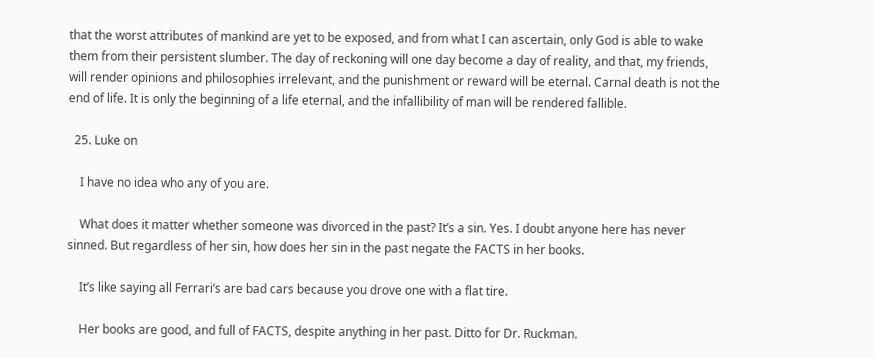that the worst attributes of mankind are yet to be exposed, and from what I can ascertain, only God is able to wake them from their persistent slumber. The day of reckoning will one day become a day of reality, and that, my friends, will render opinions and philosophies irrelevant, and the punishment or reward will be eternal. Carnal death is not the end of life. It is only the beginning of a life eternal, and the infallibility of man will be rendered fallible.

  25. Luke on

    I have no idea who any of you are.

    What does it matter whether someone was divorced in the past? It’s a sin. Yes. I doubt anyone here has never sinned. But regardless of her sin, how does her sin in the past negate the FACTS in her books.

    It’s like saying all Ferrari’s are bad cars because you drove one with a flat tire.

    Her books are good, and full of FACTS, despite anything in her past. Ditto for Dr. Ruckman.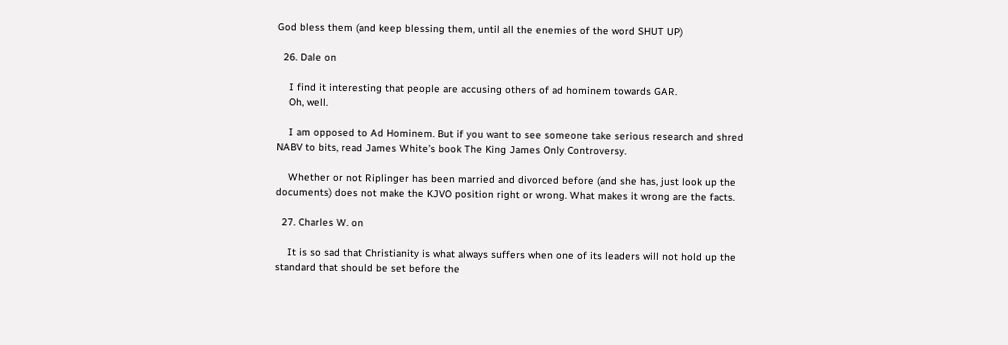God bless them (and keep blessing them, until all the enemies of the word SHUT UP)

  26. Dale on

    I find it interesting that people are accusing others of ad hominem towards GAR.
    Oh, well.

    I am opposed to Ad Hominem. But if you want to see someone take serious research and shred NABV to bits, read James White’s book The King James Only Controversy.

    Whether or not Riplinger has been married and divorced before (and she has, just look up the documents) does not make the KJVO position right or wrong. What makes it wrong are the facts.

  27. Charles W. on

    It is so sad that Christianity is what always suffers when one of its leaders will not hold up the standard that should be set before the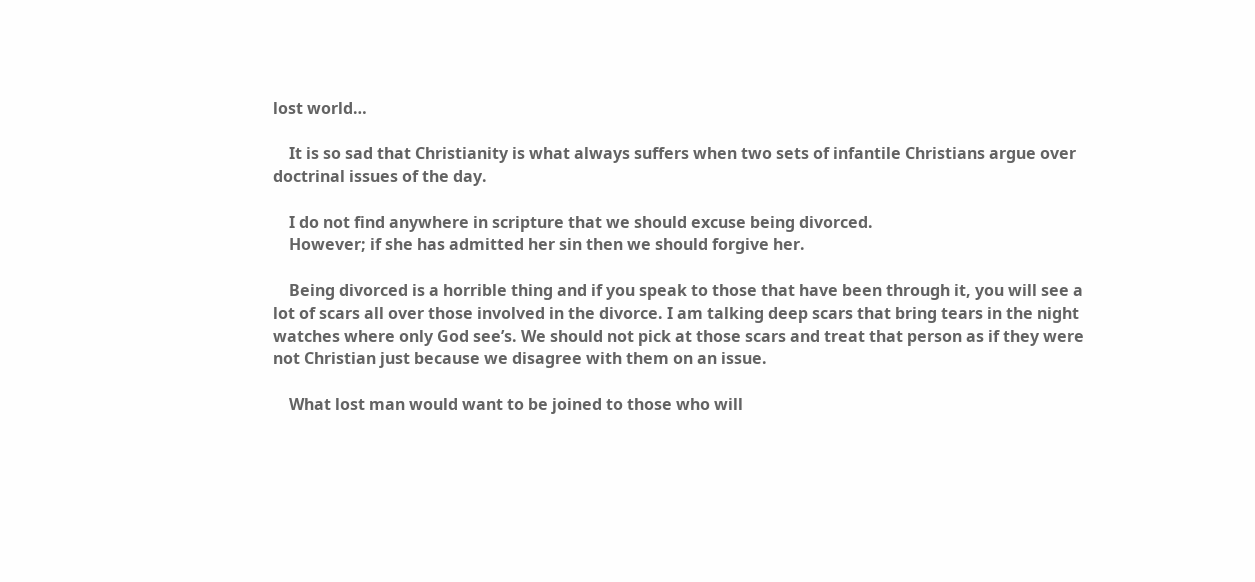lost world…

    It is so sad that Christianity is what always suffers when two sets of infantile Christians argue over doctrinal issues of the day.

    I do not find anywhere in scripture that we should excuse being divorced.
    However; if she has admitted her sin then we should forgive her.

    Being divorced is a horrible thing and if you speak to those that have been through it, you will see a lot of scars all over those involved in the divorce. I am talking deep scars that bring tears in the night watches where only God see’s. We should not pick at those scars and treat that person as if they were not Christian just because we disagree with them on an issue.

    What lost man would want to be joined to those who will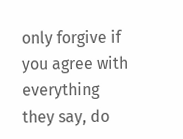only forgive if you agree with everything they say, do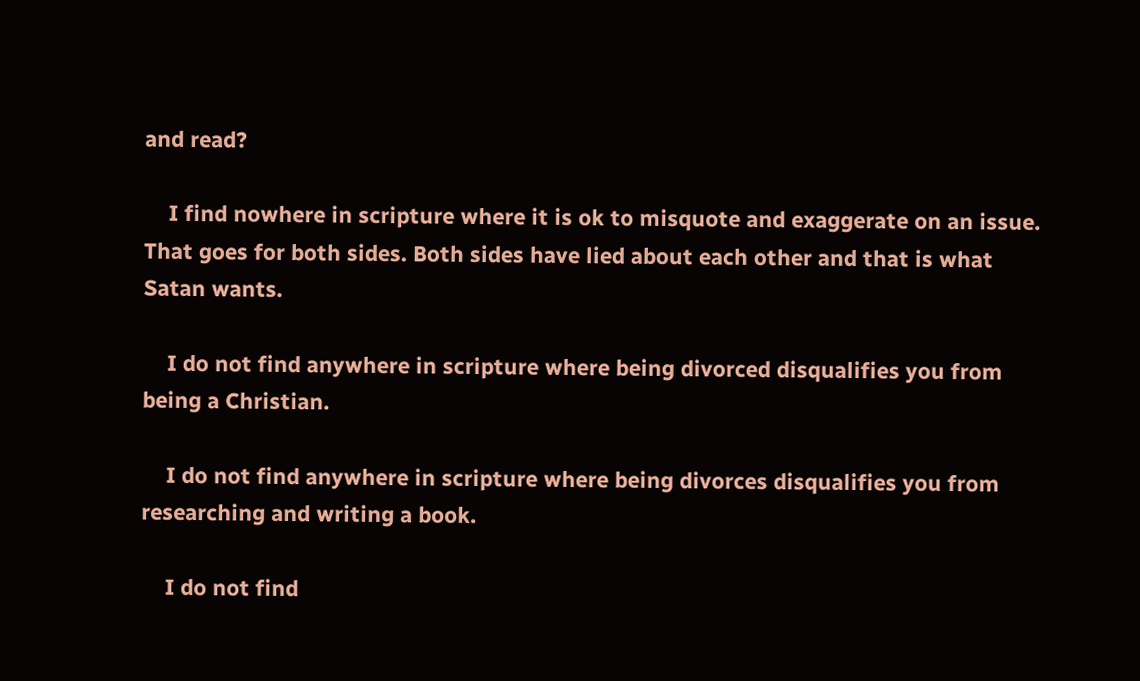and read?

    I find nowhere in scripture where it is ok to misquote and exaggerate on an issue. That goes for both sides. Both sides have lied about each other and that is what Satan wants.

    I do not find anywhere in scripture where being divorced disqualifies you from being a Christian.

    I do not find anywhere in scripture where being divorces disqualifies you from researching and writing a book.

    I do not find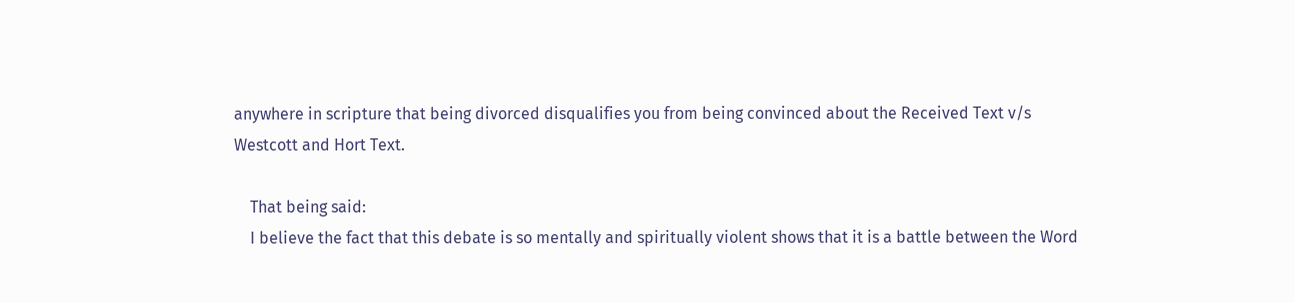anywhere in scripture that being divorced disqualifies you from being convinced about the Received Text v/s Westcott and Hort Text.

    That being said:
    I believe the fact that this debate is so mentally and spiritually violent shows that it is a battle between the Word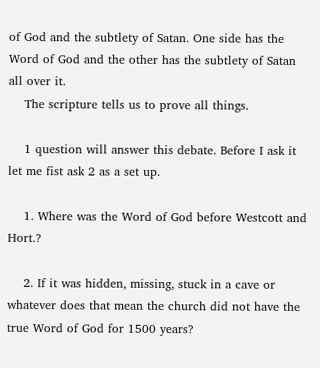of God and the subtlety of Satan. One side has the Word of God and the other has the subtlety of Satan all over it.
    The scripture tells us to prove all things.

    1 question will answer this debate. Before I ask it let me fist ask 2 as a set up.

    1. Where was the Word of God before Westcott and Hort.?

    2. If it was hidden, missing, stuck in a cave or whatever does that mean the church did not have the true Word of God for 1500 years?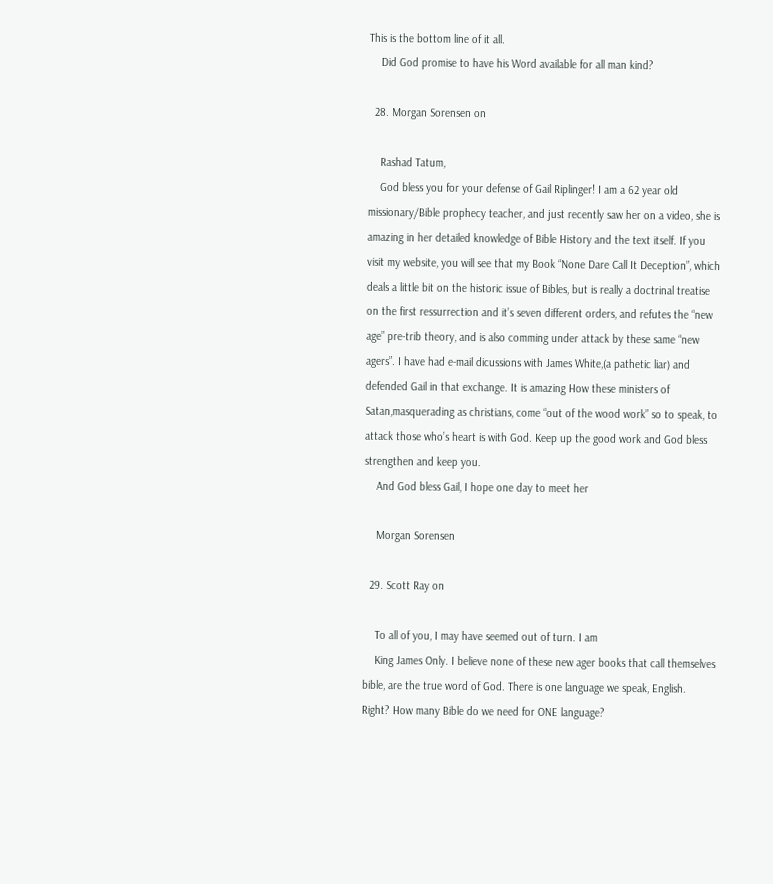This is the bottom line of it all.
    Did God promise to have his Word available for all man kind?

  28. Morgan Sorensen on

    Rashad Tatum,
    God bless you for your defense of Gail Riplinger! I am a 62 year old missionary/Bible prophecy teacher, and just recently saw her on a video, she is amazing in her detailed knowledge of Bible History and the text itself. If you visit my website, you will see that my Book “None Dare Call It Deception”, which deals a little bit on the historic issue of Bibles, but is really a doctrinal treatise on the first ressurrection and it’s seven different orders, and refutes the “new age” pre-trib theory, and is also comming under attack by these same “new agers”. I have had e-mail dicussions with James White,(a pathetic liar) and defended Gail in that exchange. It is amazing How these ministers of Satan,masquerading as christians, come “out of the wood work” so to speak, to attack those who’s heart is with God. Keep up the good work and God bless strengthen and keep you.
    And God bless Gail, I hope one day to meet her

    Morgan Sorensen

  29. Scott Ray on

    To all of you, I may have seemed out of turn. I am
    King James Only. I believe none of these new ager books that call themselves bible, are the true word of God. There is one language we speak, English. Right? How many Bible do we need for ONE language?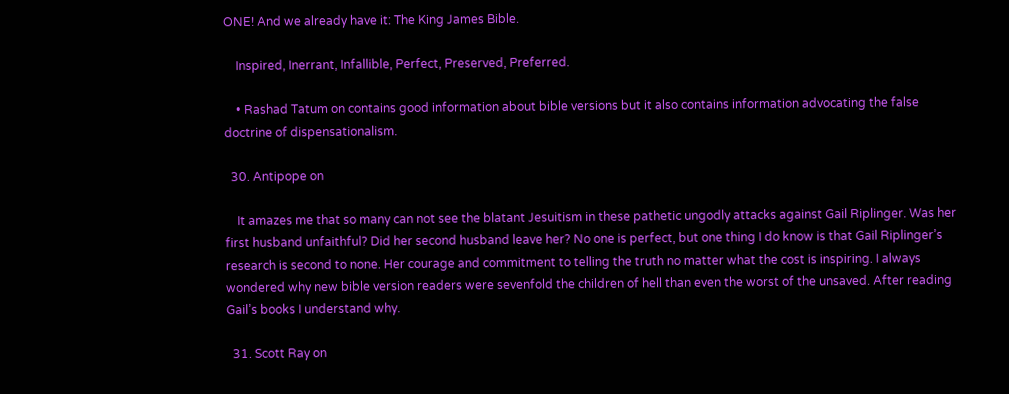ONE! And we already have it: The King James Bible.

    Inspired, Inerrant, Infallible, Perfect, Preserved, Preferred.

    • Rashad Tatum on contains good information about bible versions but it also contains information advocating the false doctrine of dispensationalism.

  30. Antipope on

    It amazes me that so many can not see the blatant Jesuitism in these pathetic ungodly attacks against Gail Riplinger. Was her first husband unfaithful? Did her second husband leave her? No one is perfect, but one thing I do know is that Gail Riplinger’s research is second to none. Her courage and commitment to telling the truth no matter what the cost is inspiring. I always wondered why new bible version readers were sevenfold the children of hell than even the worst of the unsaved. After reading Gail’s books I understand why.

  31. Scott Ray on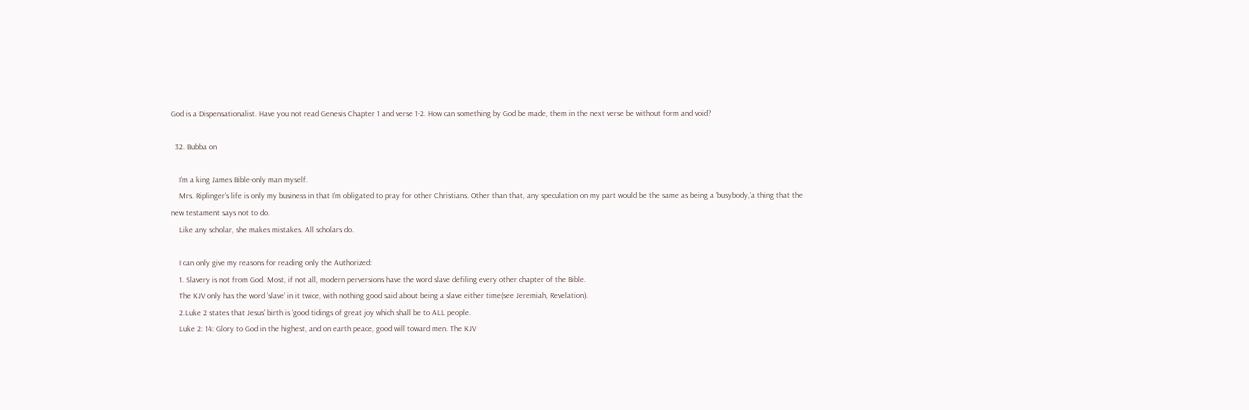God is a Dispensationalist. Have you not read Genesis Chapter 1 and verse 1-2. How can something by God be made, them in the next verse be without form and void?

  32. Bubba on

    I’m a king James Bible-only man myself.
    Mrs. Riplinger’s life is only my business in that I’m obligated to pray for other Christians. Other than that, any speculation on my part would be the same as being a ‘busybody,’a thing that the new testament says not to do.
    Like any scholar, she makes mistakes. All scholars do.

    I can only give my reasons for reading only the Authorized:
    1. Slavery is not from God. Most, if not all, modern perversions have the word slave defiling every other chapter of the Bible.
    The KJV only has the word ‘slave’ in it twice, with nothing good said about being a slave either time(see Jeremiah, Revelation).
    2.Luke 2 states that Jesus’ birth is ‘good tidings of great joy which shall be to ALL people.
    Luke 2: 14: Glory to God in the highest, and on earth peace, good will toward men. The KJV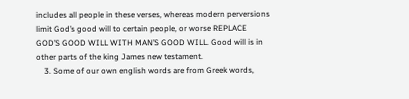includes all people in these verses, whereas modern perversions limit God’s good will to certain people, or worse REPLACE GOD’S GOOD WILL WITH MAN’S GOOD WILL. Good will is in other parts of the king James new testament.
    3. Some of our own english words are from Greek words,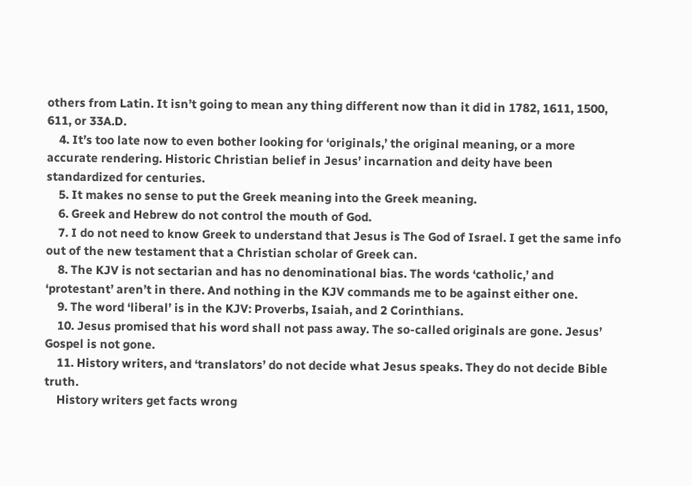others from Latin. It isn’t going to mean any thing different now than it did in 1782, 1611, 1500, 611, or 33A.D.
    4. It’s too late now to even bother looking for ‘originals,’ the original meaning, or a more accurate rendering. Historic Christian belief in Jesus’ incarnation and deity have been standardized for centuries.
    5. It makes no sense to put the Greek meaning into the Greek meaning.
    6. Greek and Hebrew do not control the mouth of God.
    7. I do not need to know Greek to understand that Jesus is The God of Israel. I get the same info out of the new testament that a Christian scholar of Greek can.
    8. The KJV is not sectarian and has no denominational bias. The words ‘catholic,’ and ‘protestant’ aren’t in there. And nothing in the KJV commands me to be against either one.
    9. The word ‘liberal’ is in the KJV: Proverbs, Isaiah, and 2 Corinthians.
    10. Jesus promised that his word shall not pass away. The so-called originals are gone. Jesus’ Gospel is not gone.
    11. History writers, and ‘translators’ do not decide what Jesus speaks. They do not decide Bible truth.
    History writers get facts wrong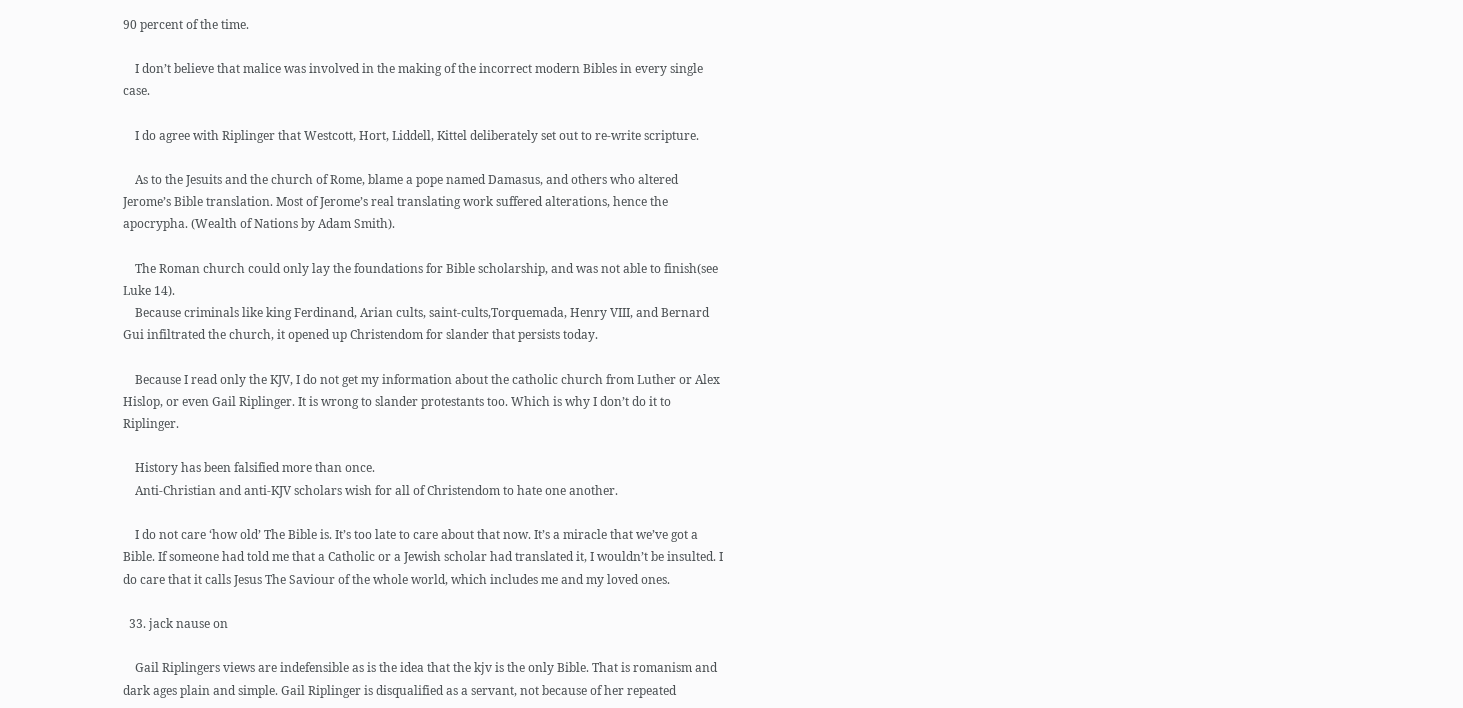90 percent of the time.

    I don’t believe that malice was involved in the making of the incorrect modern Bibles in every single case.

    I do agree with Riplinger that Westcott, Hort, Liddell, Kittel deliberately set out to re-write scripture.

    As to the Jesuits and the church of Rome, blame a pope named Damasus, and others who altered Jerome’s Bible translation. Most of Jerome’s real translating work suffered alterations, hence the apocrypha. (Wealth of Nations by Adam Smith).

    The Roman church could only lay the foundations for Bible scholarship, and was not able to finish(see Luke 14).
    Because criminals like king Ferdinand, Arian cults, saint-cults,Torquemada, Henry VIII, and Bernard Gui infiltrated the church, it opened up Christendom for slander that persists today.

    Because I read only the KJV, I do not get my information about the catholic church from Luther or Alex Hislop, or even Gail Riplinger. It is wrong to slander protestants too. Which is why I don’t do it to Riplinger.

    History has been falsified more than once.
    Anti-Christian and anti-KJV scholars wish for all of Christendom to hate one another.

    I do not care ‘how old’ The Bible is. It’s too late to care about that now. It’s a miracle that we’ve got a Bible. If someone had told me that a Catholic or a Jewish scholar had translated it, I wouldn’t be insulted. I do care that it calls Jesus The Saviour of the whole world, which includes me and my loved ones.

  33. jack nause on

    Gail Riplingers views are indefensible as is the idea that the kjv is the only Bible. That is romanism and dark ages plain and simple. Gail Riplinger is disqualified as a servant, not because of her repeated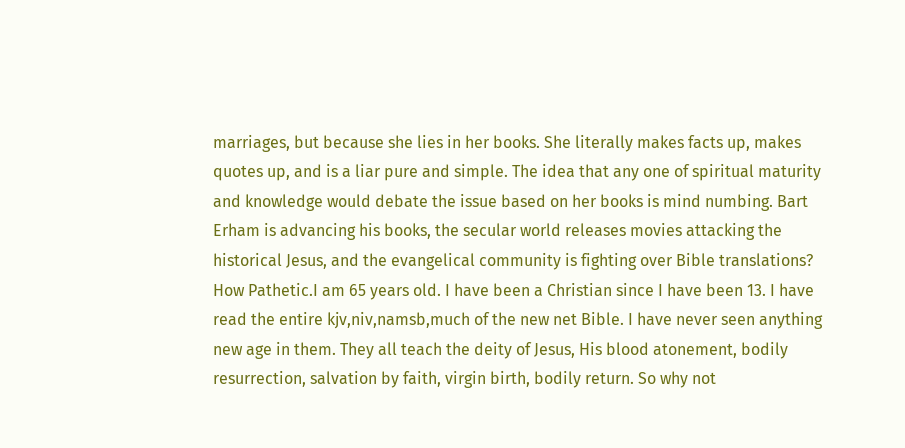marriages, but because she lies in her books. She literally makes facts up, makes quotes up, and is a liar pure and simple. The idea that any one of spiritual maturity and knowledge would debate the issue based on her books is mind numbing. Bart Erham is advancing his books, the secular world releases movies attacking the historical Jesus, and the evangelical community is fighting over Bible translations? How Pathetic.I am 65 years old. I have been a Christian since I have been 13. I have read the entire kjv,niv,namsb,much of the new net Bible. I have never seen anything new age in them. They all teach the deity of Jesus, His blood atonement, bodily resurrection, salvation by faith, virgin birth, bodily return. So why not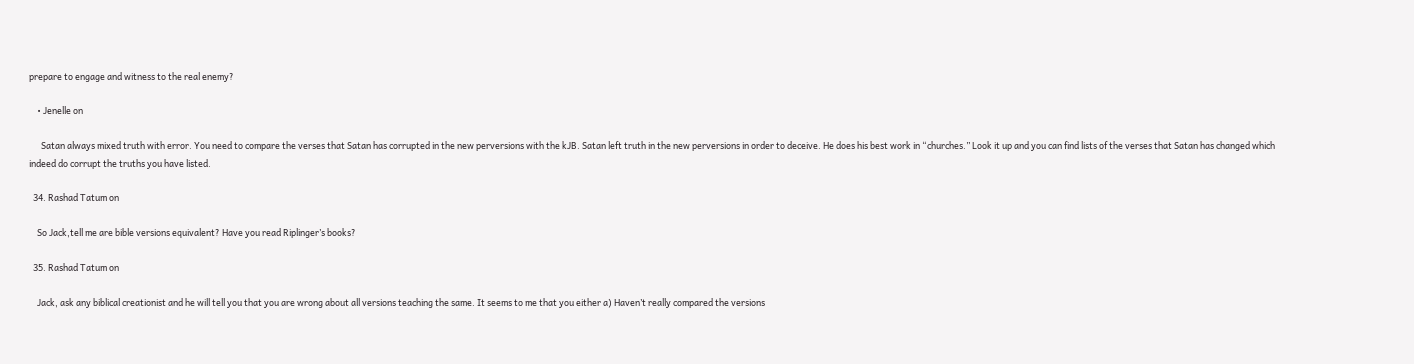prepare to engage and witness to the real enemy?

    • Jenelle on

      Satan always mixed truth with error. You need to compare the verses that Satan has corrupted in the new perversions with the kJB. Satan left truth in the new perversions in order to deceive. He does his best work in “churches.” Look it up and you can find lists of the verses that Satan has changed which indeed do corrupt the truths you have listed.

  34. Rashad Tatum on

    So Jack,tell me are bible versions equivalent? Have you read Riplinger’s books?

  35. Rashad Tatum on

    Jack, ask any biblical creationist and he will tell you that you are wrong about all versions teaching the same. It seems to me that you either a) Haven’t really compared the versions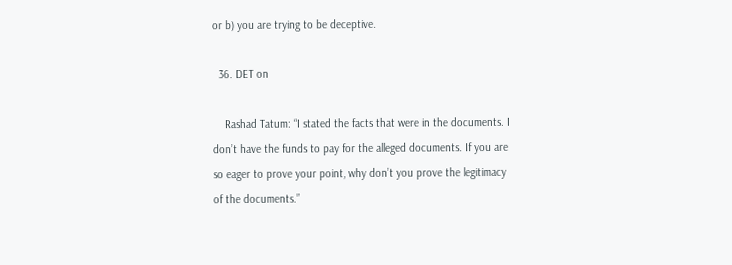or b) you are trying to be deceptive.

  36. DET on

    Rashad Tatum: “I stated the facts that were in the documents. I don’t have the funds to pay for the alleged documents. If you are so eager to prove your point, why don’t you prove the legitimacy of the documents.”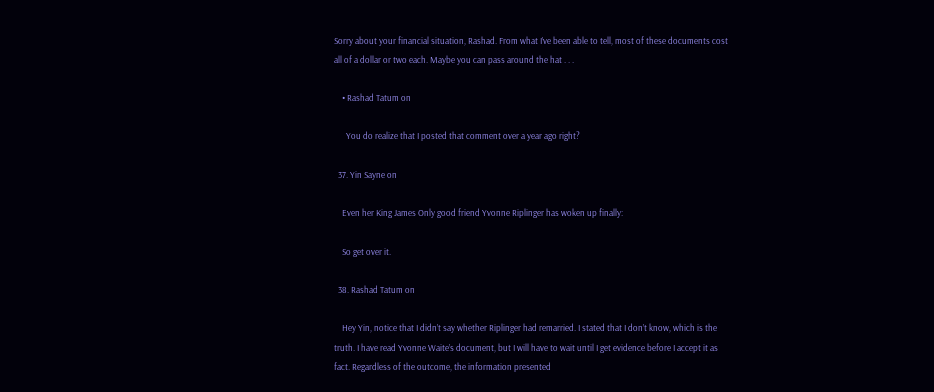Sorry about your financial situation, Rashad. From what I’ve been able to tell, most of these documents cost all of a dollar or two each. Maybe you can pass around the hat . . .

    • Rashad Tatum on

      You do realize that I posted that comment over a year ago right?

  37. Yin Sayne on

    Even her King James Only good friend Yvonne Riplinger has woken up finally:

    So get over it.

  38. Rashad Tatum on

    Hey Yin, notice that I didn’t say whether Riplinger had remarried. I stated that I don’t know, which is the truth. I have read Yvonne Waite’s document, but I will have to wait until I get evidence before I accept it as fact. Regardless of the outcome, the information presented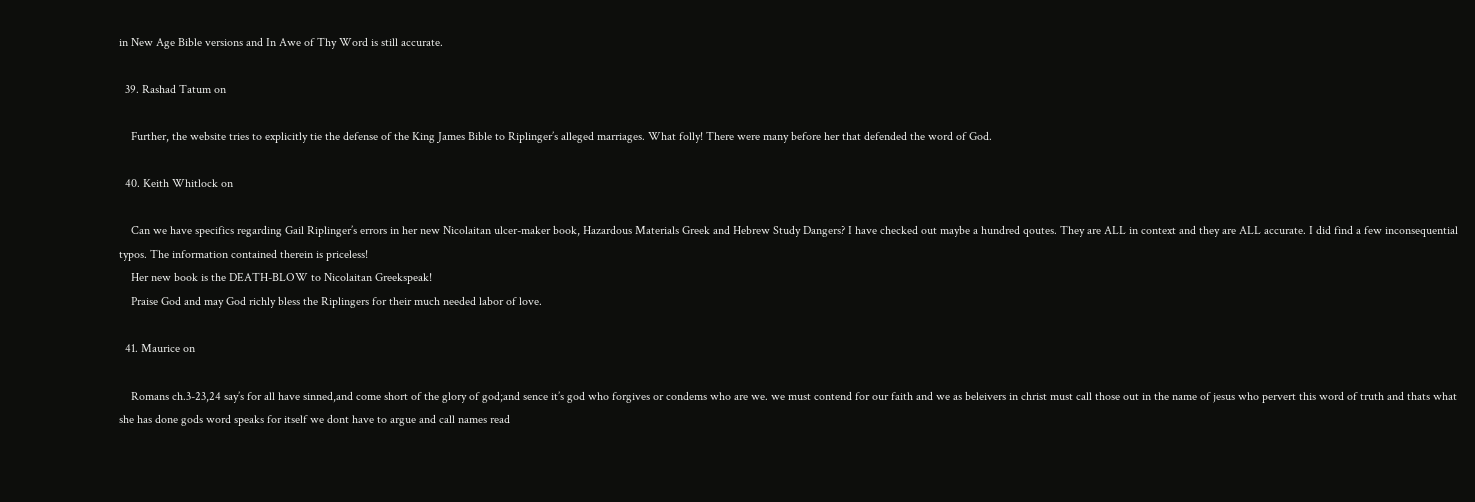in New Age Bible versions and In Awe of Thy Word is still accurate.

  39. Rashad Tatum on

    Further, the website tries to explicitly tie the defense of the King James Bible to Riplinger’s alleged marriages. What folly! There were many before her that defended the word of God.

  40. Keith Whitlock on

    Can we have specifics regarding Gail Riplinger’s errors in her new Nicolaitan ulcer-maker book, Hazardous Materials Greek and Hebrew Study Dangers? I have checked out maybe a hundred qoutes. They are ALL in context and they are ALL accurate. I did find a few inconsequential typos. The information contained therein is priceless!
    Her new book is the DEATH-BLOW to Nicolaitan Greekspeak!
    Praise God and may God richly bless the Riplingers for their much needed labor of love.

  41. Maurice on

    Romans ch.3-23,24 say’s for all have sinned,and come short of the glory of god;and sence it’s god who forgives or condems who are we. we must contend for our faith and we as beleivers in christ must call those out in the name of jesus who pervert this word of truth and thats what she has done gods word speaks for itself we dont have to argue and call names read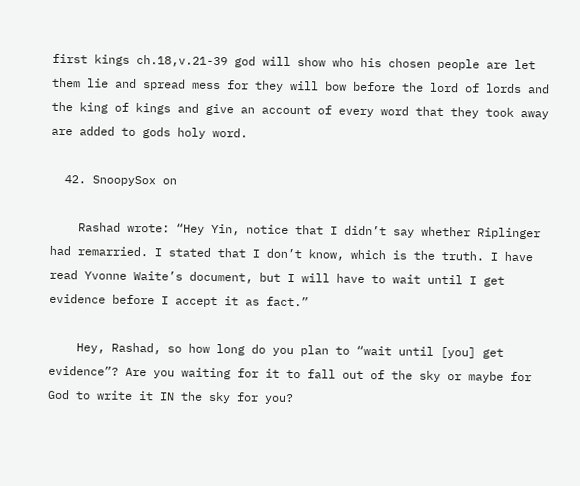first kings ch.18,v.21-39 god will show who his chosen people are let them lie and spread mess for they will bow before the lord of lords and the king of kings and give an account of every word that they took away are added to gods holy word.

  42. SnoopySox on

    Rashad wrote: “Hey Yin, notice that I didn’t say whether Riplinger had remarried. I stated that I don’t know, which is the truth. I have read Yvonne Waite’s document, but I will have to wait until I get evidence before I accept it as fact.”

    Hey, Rashad, so how long do you plan to “wait until [you] get evidence”? Are you waiting for it to fall out of the sky or maybe for God to write it IN the sky for you?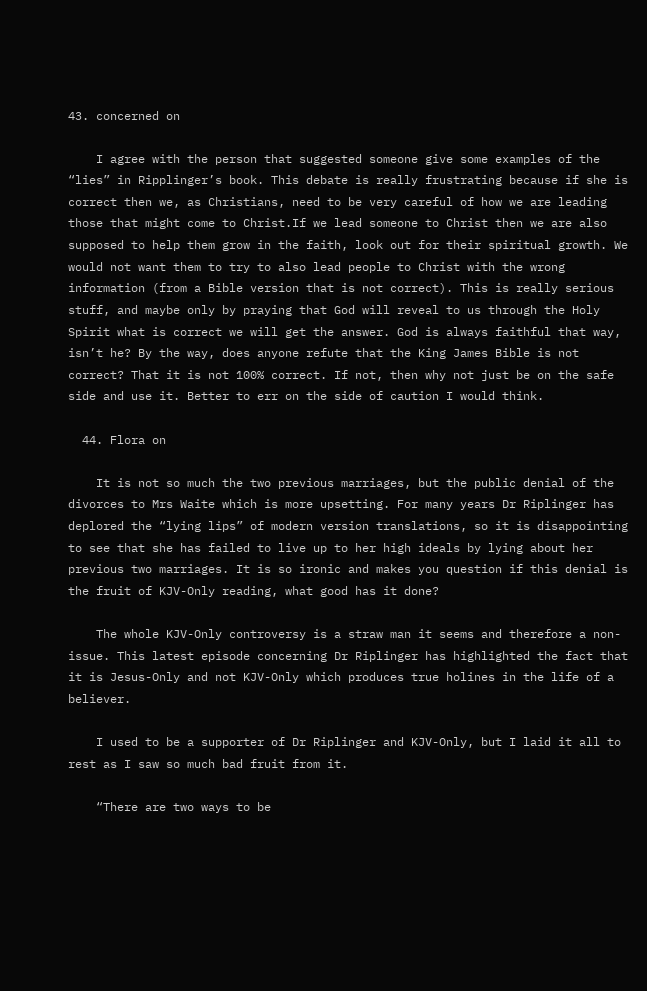43. concerned on

    I agree with the person that suggested someone give some examples of the “lies” in Ripplinger’s book. This debate is really frustrating because if she is correct then we, as Christians, need to be very careful of how we are leading those that might come to Christ.If we lead someone to Christ then we are also supposed to help them grow in the faith, look out for their spiritual growth. We would not want them to try to also lead people to Christ with the wrong information (from a Bible version that is not correct). This is really serious stuff, and maybe only by praying that God will reveal to us through the Holy Spirit what is correct we will get the answer. God is always faithful that way, isn’t he? By the way, does anyone refute that the King James Bible is not correct? That it is not 100% correct. If not, then why not just be on the safe side and use it. Better to err on the side of caution I would think.

  44. Flora on

    It is not so much the two previous marriages, but the public denial of the divorces to Mrs Waite which is more upsetting. For many years Dr Riplinger has deplored the “lying lips” of modern version translations, so it is disappointing to see that she has failed to live up to her high ideals by lying about her previous two marriages. It is so ironic and makes you question if this denial is the fruit of KJV-Only reading, what good has it done?

    The whole KJV-Only controversy is a straw man it seems and therefore a non-issue. This latest episode concerning Dr Riplinger has highlighted the fact that it is Jesus-Only and not KJV-Only which produces true holines in the life of a believer.

    I used to be a supporter of Dr Riplinger and KJV-Only, but I laid it all to rest as I saw so much bad fruit from it.

    “There are two ways to be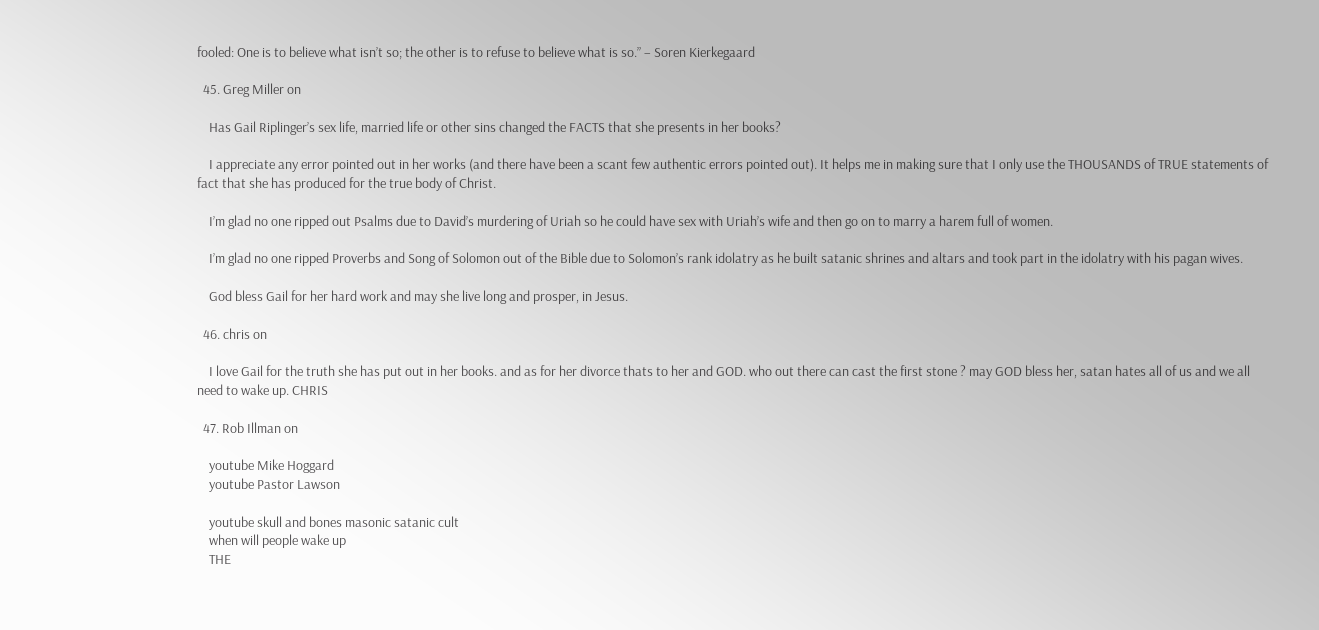fooled: One is to believe what isn’t so; the other is to refuse to believe what is so.” – Soren Kierkegaard

  45. Greg Miller on

    Has Gail Riplinger’s sex life, married life or other sins changed the FACTS that she presents in her books?

    I appreciate any error pointed out in her works (and there have been a scant few authentic errors pointed out). It helps me in making sure that I only use the THOUSANDS of TRUE statements of fact that she has produced for the true body of Christ.

    I’m glad no one ripped out Psalms due to David’s murdering of Uriah so he could have sex with Uriah’s wife and then go on to marry a harem full of women.

    I’m glad no one ripped Proverbs and Song of Solomon out of the Bible due to Solomon’s rank idolatry as he built satanic shrines and altars and took part in the idolatry with his pagan wives.

    God bless Gail for her hard work and may she live long and prosper, in Jesus.

  46. chris on

    I love Gail for the truth she has put out in her books. and as for her divorce thats to her and GOD. who out there can cast the first stone ? may GOD bless her, satan hates all of us and we all need to wake up. CHRIS

  47. Rob Illman on

    youtube Mike Hoggard
    youtube Pastor Lawson

    youtube skull and bones masonic satanic cult
    when will people wake up
    THE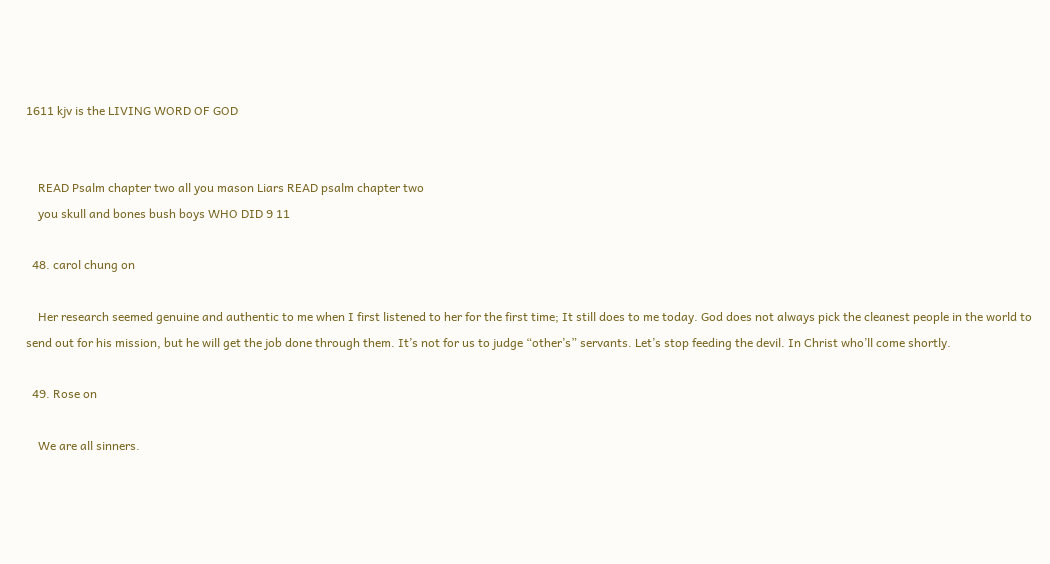1611 kjv is the LIVING WORD OF GOD


    READ Psalm chapter two all you mason Liars READ psalm chapter two
    you skull and bones bush boys WHO DID 9 11

  48. carol chung on

    Her research seemed genuine and authentic to me when I first listened to her for the first time; It still does to me today. God does not always pick the cleanest people in the world to send out for his mission, but he will get the job done through them. It’s not for us to judge “other’s” servants. Let’s stop feeding the devil. In Christ who’ll come shortly.

  49. Rose on

    We are all sinners.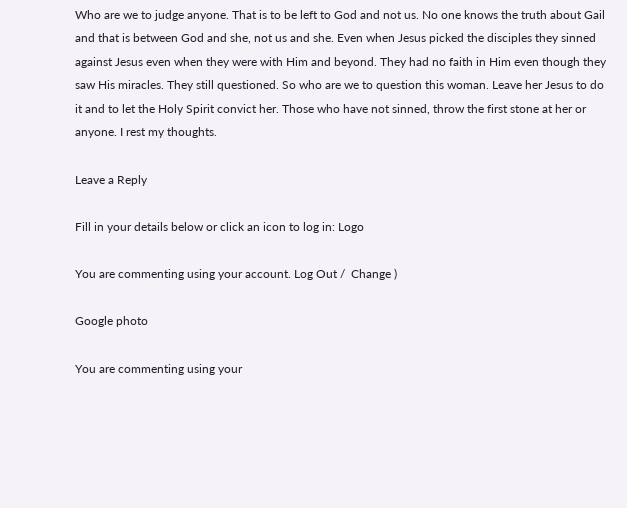Who are we to judge anyone. That is to be left to God and not us. No one knows the truth about Gail and that is between God and she, not us and she. Even when Jesus picked the disciples they sinned against Jesus even when they were with Him and beyond. They had no faith in Him even though they saw His miracles. They still questioned. So who are we to question this woman. Leave her Jesus to do it and to let the Holy Spirit convict her. Those who have not sinned, throw the first stone at her or anyone. I rest my thoughts.

Leave a Reply

Fill in your details below or click an icon to log in: Logo

You are commenting using your account. Log Out /  Change )

Google photo

You are commenting using your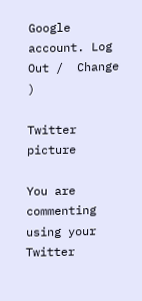Google account. Log Out /  Change )

Twitter picture

You are commenting using your Twitter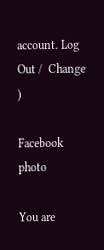account. Log Out /  Change )

Facebook photo

You are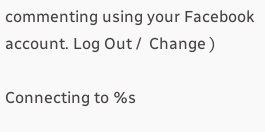commenting using your Facebook account. Log Out /  Change )

Connecting to %s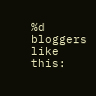%d bloggers like this: